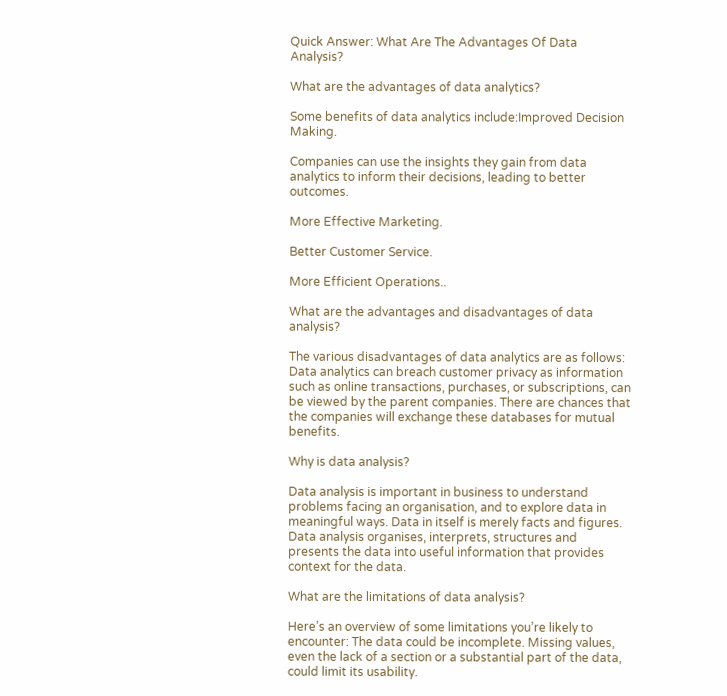Quick Answer: What Are The Advantages Of Data Analysis?

What are the advantages of data analytics?

Some benefits of data analytics include:Improved Decision Making.

Companies can use the insights they gain from data analytics to inform their decisions, leading to better outcomes.

More Effective Marketing.

Better Customer Service.

More Efficient Operations..

What are the advantages and disadvantages of data analysis?

The various disadvantages of data analytics are as follows: Data analytics can breach customer privacy as information such as online transactions, purchases, or subscriptions, can be viewed by the parent companies. There are chances that the companies will exchange these databases for mutual benefits.

Why is data analysis?

Data analysis is important in business to understand problems facing an organisation, and to explore data in meaningful ways. Data in itself is merely facts and figures. Data analysis organises, interprets, structures and presents the data into useful information that provides context for the data.

What are the limitations of data analysis?

Here’s an overview of some limitations you’re likely to encounter: The data could be incomplete. Missing values, even the lack of a section or a substantial part of the data, could limit its usability.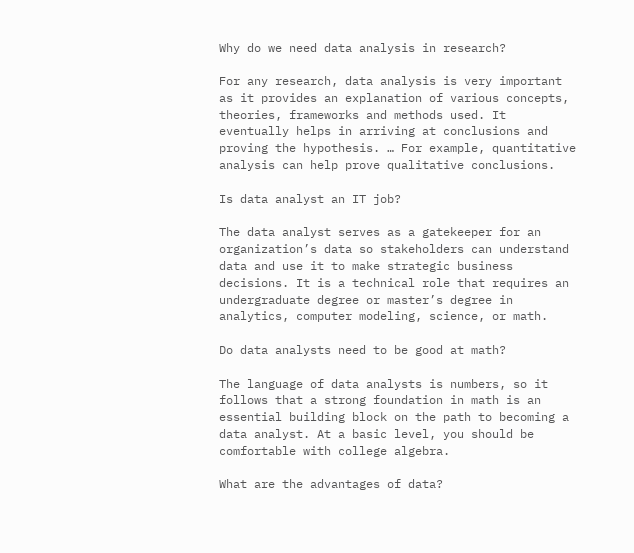Why do we need data analysis in research?

For any research, data analysis is very important as it provides an explanation of various concepts, theories, frameworks and methods used. It eventually helps in arriving at conclusions and proving the hypothesis. … For example, quantitative analysis can help prove qualitative conclusions.

Is data analyst an IT job?

The data analyst serves as a gatekeeper for an organization’s data so stakeholders can understand data and use it to make strategic business decisions. It is a technical role that requires an undergraduate degree or master’s degree in analytics, computer modeling, science, or math.

Do data analysts need to be good at math?

The language of data analysts is numbers, so it follows that a strong foundation in math is an essential building block on the path to becoming a data analyst. At a basic level, you should be comfortable with college algebra.

What are the advantages of data?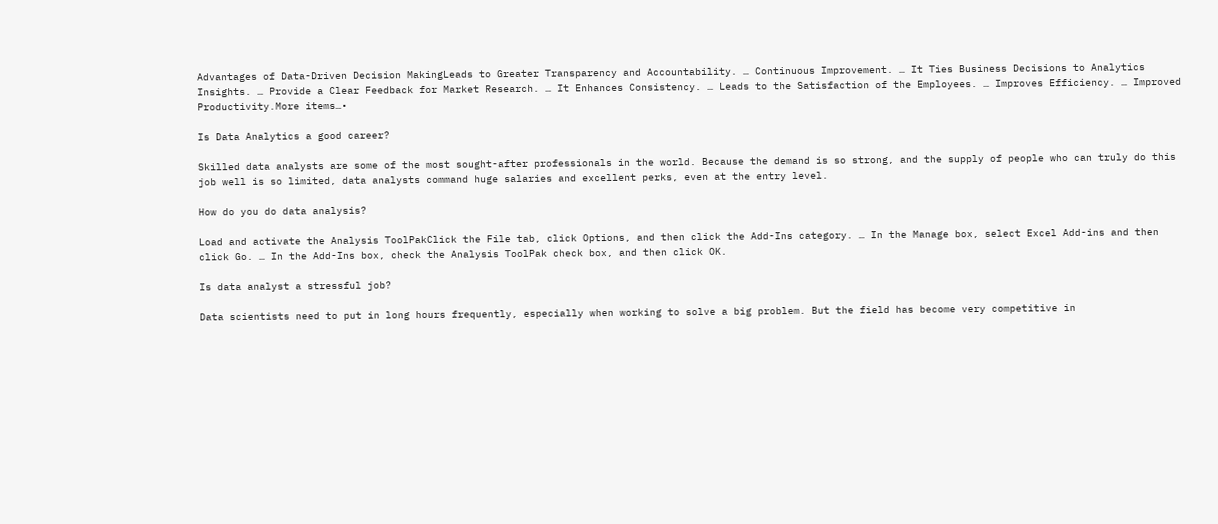Advantages of Data-Driven Decision MakingLeads to Greater Transparency and Accountability. … Continuous Improvement. … It Ties Business Decisions to Analytics Insights. … Provide a Clear Feedback for Market Research. … It Enhances Consistency. … Leads to the Satisfaction of the Employees. … Improves Efficiency. … Improved Productivity.More items…•

Is Data Analytics a good career?

Skilled data analysts are some of the most sought-after professionals in the world. Because the demand is so strong, and the supply of people who can truly do this job well is so limited, data analysts command huge salaries and excellent perks, even at the entry level.

How do you do data analysis?

Load and activate the Analysis ToolPakClick the File tab, click Options, and then click the Add-Ins category. … In the Manage box, select Excel Add-ins and then click Go. … In the Add-Ins box, check the Analysis ToolPak check box, and then click OK.

Is data analyst a stressful job?

Data scientists need to put in long hours frequently, especially when working to solve a big problem. But the field has become very competitive in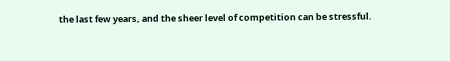the last few years, and the sheer level of competition can be stressful.